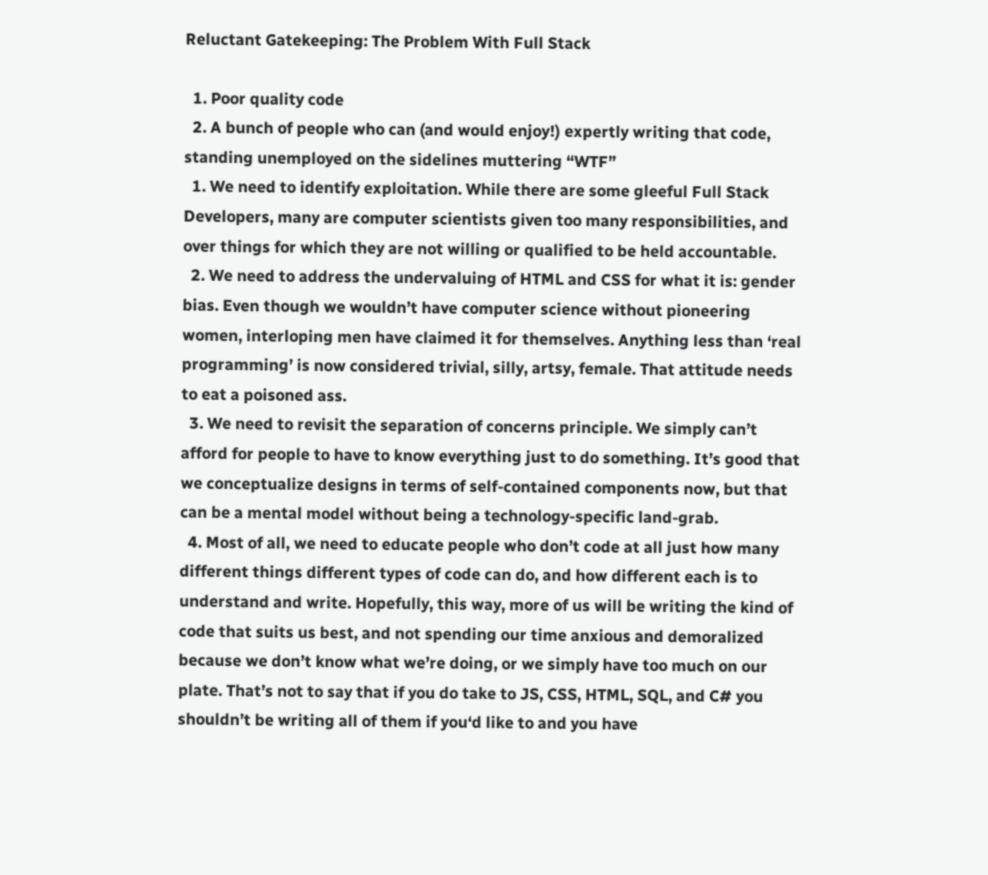Reluctant Gatekeeping: The Problem With Full Stack

  1. Poor quality code
  2. A bunch of people who can (and would enjoy!) expertly writing that code, standing unemployed on the sidelines muttering “WTF”
  1. We need to identify exploitation. While there are some gleeful Full Stack Developers, many are computer scientists given too many responsibilities, and over things for which they are not willing or qualified to be held accountable.
  2. We need to address the undervaluing of HTML and CSS for what it is: gender bias. Even though we wouldn’t have computer science without pioneering women, interloping men have claimed it for themselves. Anything less than ‘real programming’ is now considered trivial, silly, artsy, female. That attitude needs to eat a poisoned ass.
  3. We need to revisit the separation of concerns principle. We simply can’t afford for people to have to know everything just to do something. It’s good that we conceptualize designs in terms of self-contained components now, but that can be a mental model without being a technology-specific land-grab.
  4. Most of all, we need to educate people who don’t code at all just how many different things different types of code can do, and how different each is to understand and write. Hopefully, this way, more of us will be writing the kind of code that suits us best, and not spending our time anxious and demoralized because we don’t know what we’re doing, or we simply have too much on our plate. That’s not to say that if you do take to JS, CSS, HTML, SQL, and C# you shouldn’t be writing all of them if you‘d like to and you have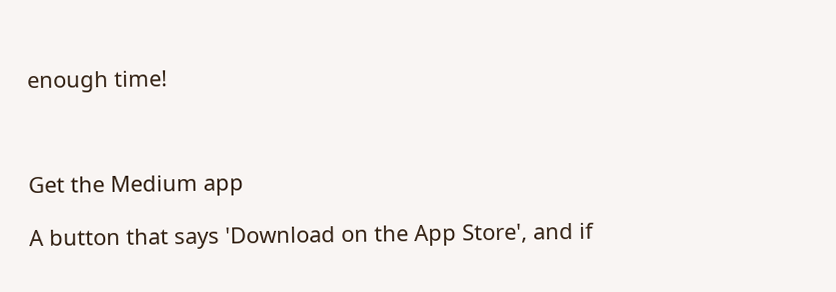enough time!



Get the Medium app

A button that says 'Download on the App Store', and if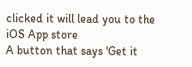clicked it will lead you to the iOS App store
A button that says 'Get it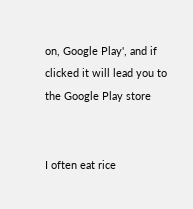on, Google Play', and if clicked it will lead you to the Google Play store


I often eat rice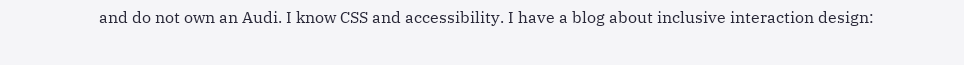and do not own an Audi. I know CSS and accessibility. I have a blog about inclusive interaction design: